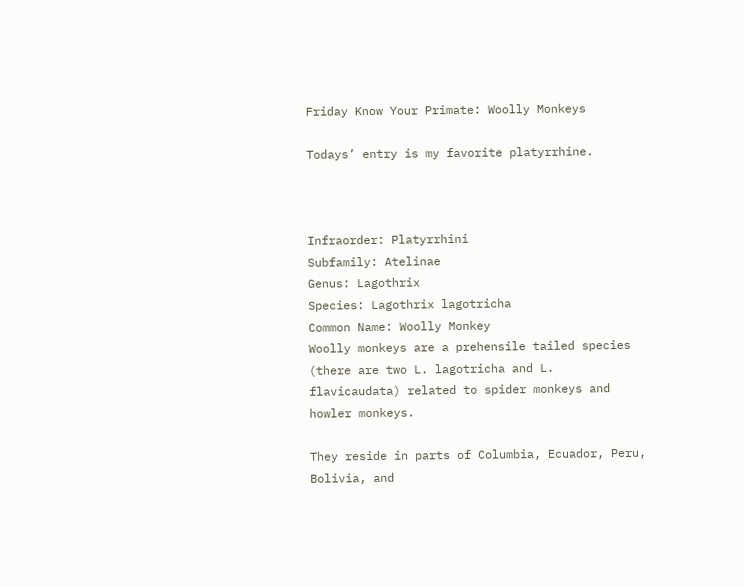Friday Know Your Primate: Woolly Monkeys

Todays’ entry is my favorite platyrrhine.



Infraorder: Platyrrhini
Subfamily: Atelinae
Genus: Lagothrix
Species: Lagothrix lagotricha
Common Name: Woolly Monkey
Woolly monkeys are a prehensile tailed species (there are two L. lagotricha and L. flavicaudata) related to spider monkeys and howler monkeys.

They reside in parts of Columbia, Ecuador, Peru, Bolivia, and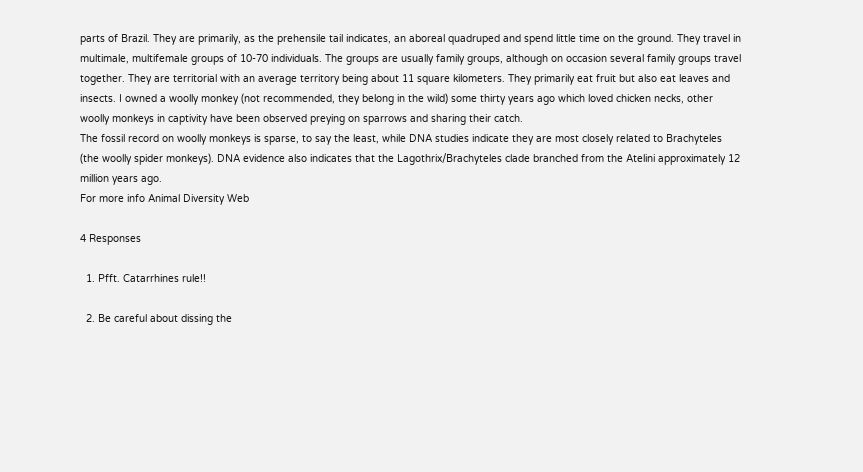parts of Brazil. They are primarily, as the prehensile tail indicates, an aboreal quadruped and spend little time on the ground. They travel in multimale, multifemale groups of 10-70 individuals. The groups are usually family groups, although on occasion several family groups travel together. They are territorial with an average territory being about 11 square kilometers. They primarily eat fruit but also eat leaves and insects. I owned a woolly monkey (not recommended, they belong in the wild) some thirty years ago which loved chicken necks, other woolly monkeys in captivity have been observed preying on sparrows and sharing their catch.
The fossil record on woolly monkeys is sparse, to say the least, while DNA studies indicate they are most closely related to Brachyteles (the woolly spider monkeys). DNA evidence also indicates that the Lagothrix/Brachyteles clade branched from the Atelini approximately 12 million years ago.
For more info Animal Diversity Web

4 Responses

  1. Pfft. Catarrhines rule!!

  2. Be careful about dissing the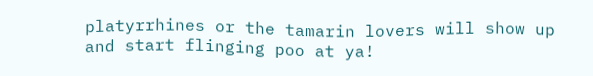platyrrhines or the tamarin lovers will show up and start flinging poo at ya!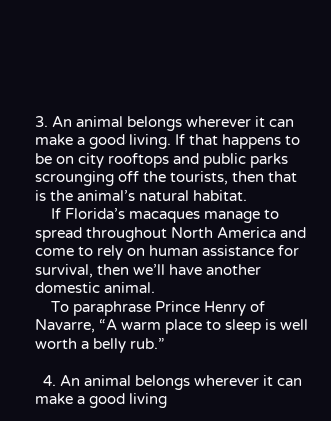3. An animal belongs wherever it can make a good living. If that happens to be on city rooftops and public parks scrounging off the tourists, then that is the animal’s natural habitat.
    If Florida’s macaques manage to spread throughout North America and come to rely on human assistance for survival, then we’ll have another domestic animal.
    To paraphrase Prince Henry of Navarre, “A warm place to sleep is well worth a belly rub.”

  4. An animal belongs wherever it can make a good living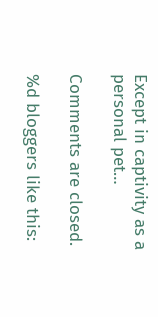Except in captivity as a personal pet…

Comments are closed.

%d bloggers like this: